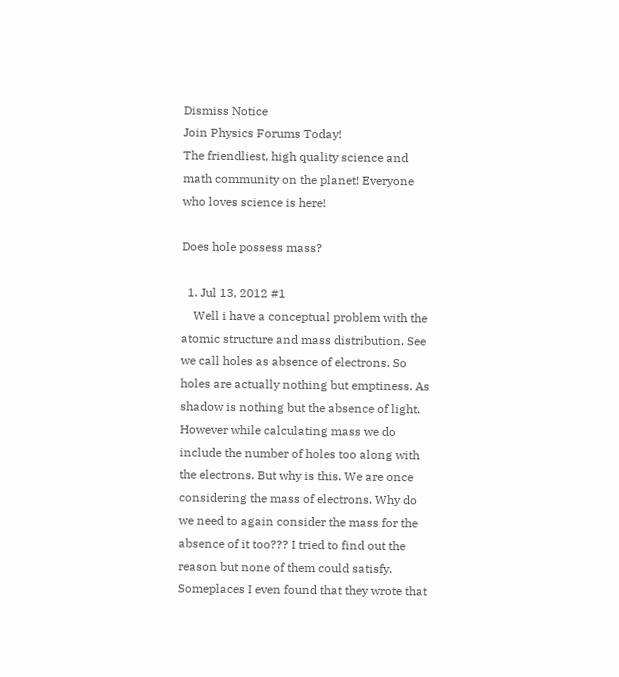Dismiss Notice
Join Physics Forums Today!
The friendliest, high quality science and math community on the planet! Everyone who loves science is here!

Does hole possess mass?

  1. Jul 13, 2012 #1
    Well i have a conceptual problem with the atomic structure and mass distribution. See we call holes as absence of electrons. So holes are actually nothing but emptiness. As shadow is nothing but the absence of light. However while calculating mass we do include the number of holes too along with the electrons. But why is this. We are once considering the mass of electrons. Why do we need to again consider the mass for the absence of it too??? I tried to find out the reason but none of them could satisfy. Someplaces I even found that they wrote that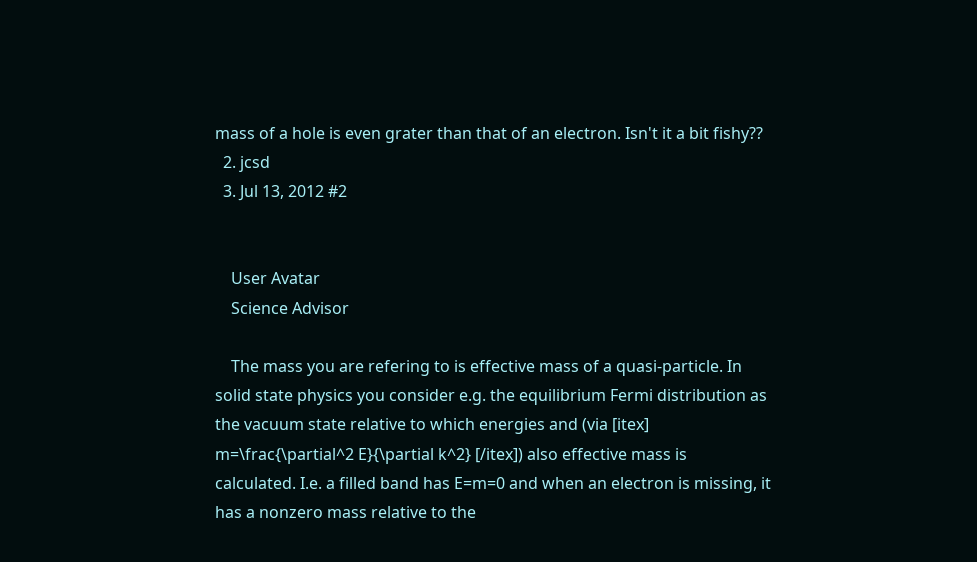mass of a hole is even grater than that of an electron. Isn't it a bit fishy??
  2. jcsd
  3. Jul 13, 2012 #2


    User Avatar
    Science Advisor

    The mass you are refering to is effective mass of a quasi-particle. In solid state physics you consider e.g. the equilibrium Fermi distribution as the vacuum state relative to which energies and (via [itex] m=\frac{\partial^2 E}{\partial k^2} [/itex]) also effective mass is calculated. I.e. a filled band has E=m=0 and when an electron is missing, it has a nonzero mass relative to the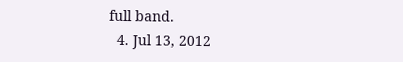full band.
  4. Jul 13, 2012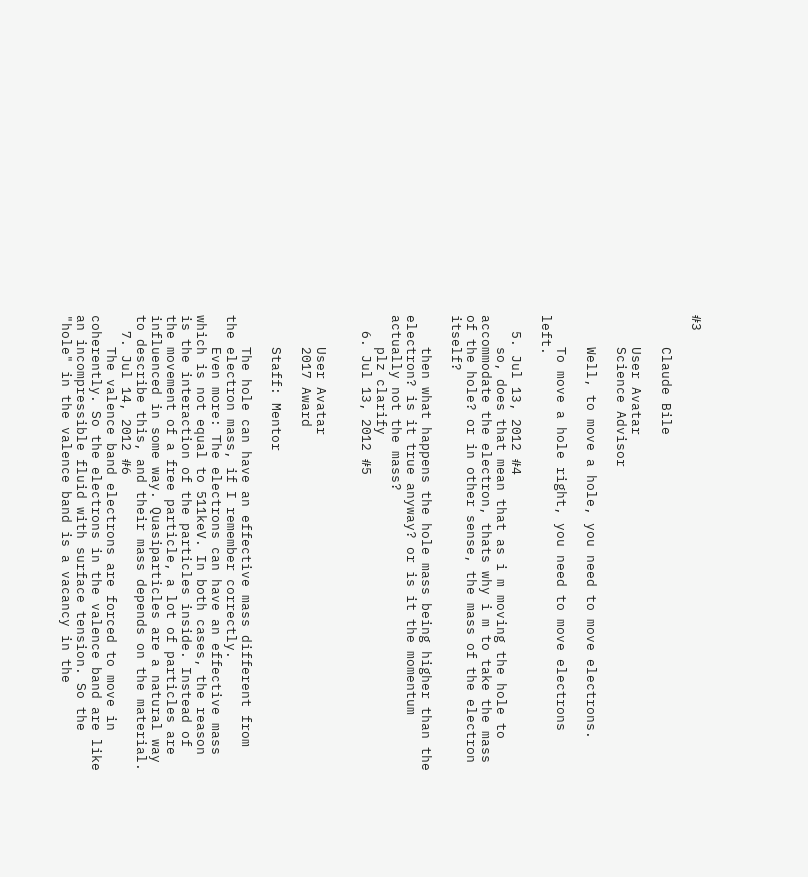#3

    Claude Bile

    User Avatar
    Science Advisor

    Well, to move a hole, you need to move electrons.

    To move a hole right, you need to move electrons left.

  5. Jul 13, 2012 #4
    so, does that mean that as i m moving the hole to accommodate the electron, thats why i m to take the mass of the hole? or in other sense, the mass of the electron itself?

    then what happens the hole mass being higher than the electron? is it true anyway? or is it the momentum actually not the mass?
    plz clarify
  6. Jul 13, 2012 #5


    User Avatar
    2017 Award

    Staff: Mentor

    The hole can have an effective mass different from the electron mass, if I remember correctly.
    Even more: The electrons can have an effective mass which is not equal to 511keV. In both cases, the reason is the interaction of the particles inside. Instead of the movement of a free particle, a lot of particles are influenced in some way. Quasiparticles are a natural way to describe this, and their mass depends on the material.
  7. Jul 14, 2012 #6
    The valence band electrons are forced to move in coherently. So the electrons in the valence band are like an incompressible fluid with surface tension. So the "hole" in the valence band is a vacancy in the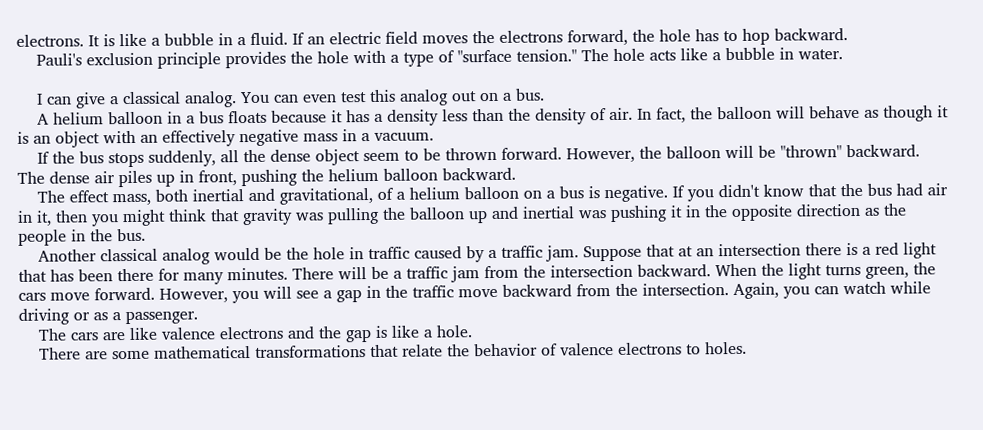electrons. It is like a bubble in a fluid. If an electric field moves the electrons forward, the hole has to hop backward.
    Pauli's exclusion principle provides the hole with a type of "surface tension." The hole acts like a bubble in water.

    I can give a classical analog. You can even test this analog out on a bus.
    A helium balloon in a bus floats because it has a density less than the density of air. In fact, the balloon will behave as though it is an object with an effectively negative mass in a vacuum.
    If the bus stops suddenly, all the dense object seem to be thrown forward. However, the balloon will be "thrown" backward. The dense air piles up in front, pushing the helium balloon backward.
    The effect mass, both inertial and gravitational, of a helium balloon on a bus is negative. If you didn't know that the bus had air in it, then you might think that gravity was pulling the balloon up and inertial was pushing it in the opposite direction as the people in the bus.
    Another classical analog would be the hole in traffic caused by a traffic jam. Suppose that at an intersection there is a red light that has been there for many minutes. There will be a traffic jam from the intersection backward. When the light turns green, the cars move forward. However, you will see a gap in the traffic move backward from the intersection. Again, you can watch while driving or as a passenger.
    The cars are like valence electrons and the gap is like a hole.
    There are some mathematical transformations that relate the behavior of valence electrons to holes.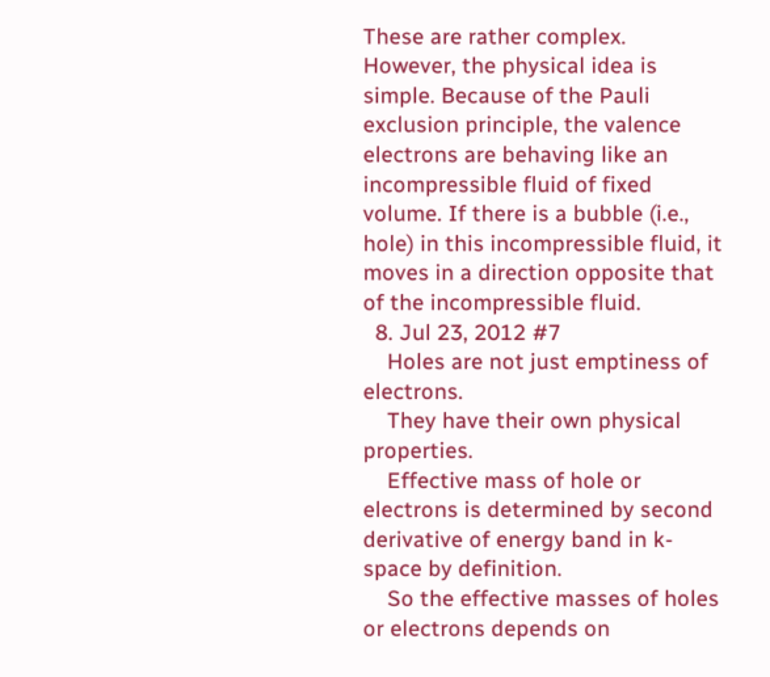These are rather complex. However, the physical idea is simple. Because of the Pauli exclusion principle, the valence electrons are behaving like an incompressible fluid of fixed volume. If there is a bubble (i.e., hole) in this incompressible fluid, it moves in a direction opposite that of the incompressible fluid.
  8. Jul 23, 2012 #7
    Holes are not just emptiness of electrons.
    They have their own physical properties.
    Effective mass of hole or electrons is determined by second derivative of energy band in k-space by definition.
    So the effective masses of holes or electrons depends on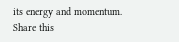its energy and momentum.
Share this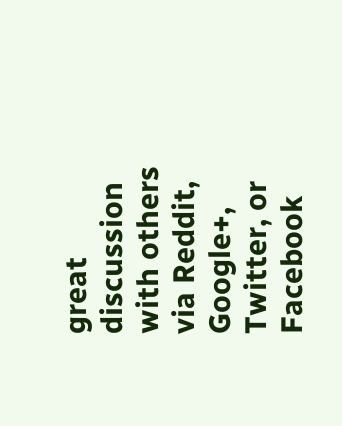great discussion with others via Reddit, Google+, Twitter, or Facebook